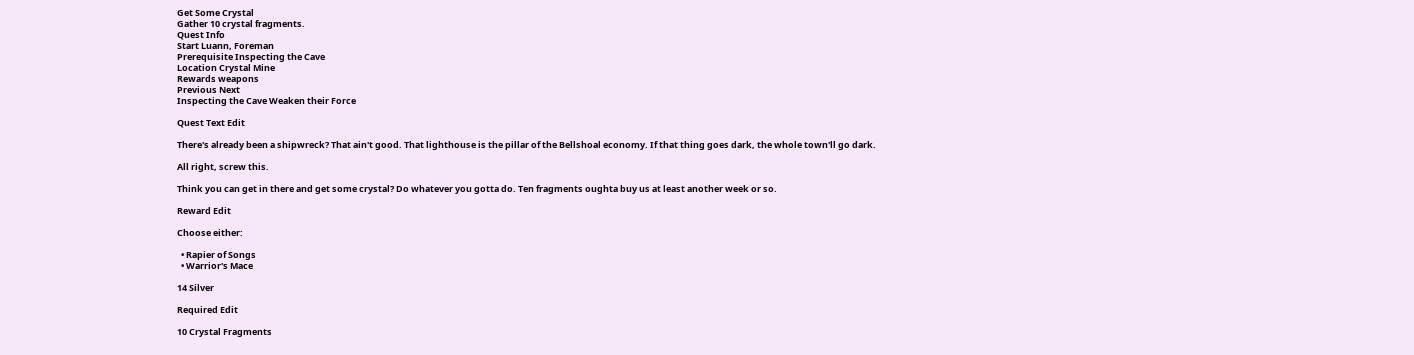Get Some Crystal
Gather 10 crystal fragments.
Quest Info
Start Luann, Foreman
Prerequisite Inspecting the Cave
Location Crystal Mine
Rewards weapons
Previous Next
Inspecting the Cave Weaken their Force

Quest Text Edit

There's already been a shipwreck? That ain't good. That lighthouse is the pillar of the Bellshoal economy. If that thing goes dark, the whole town'll go dark.

All right, screw this.

Think you can get in there and get some crystal? Do whatever you gotta do. Ten fragments oughta buy us at least another week or so.

Reward Edit

Choose either:

  • Rapier of Songs
  • Warrior's Mace

14 Silver

Required Edit

10 Crystal Fragments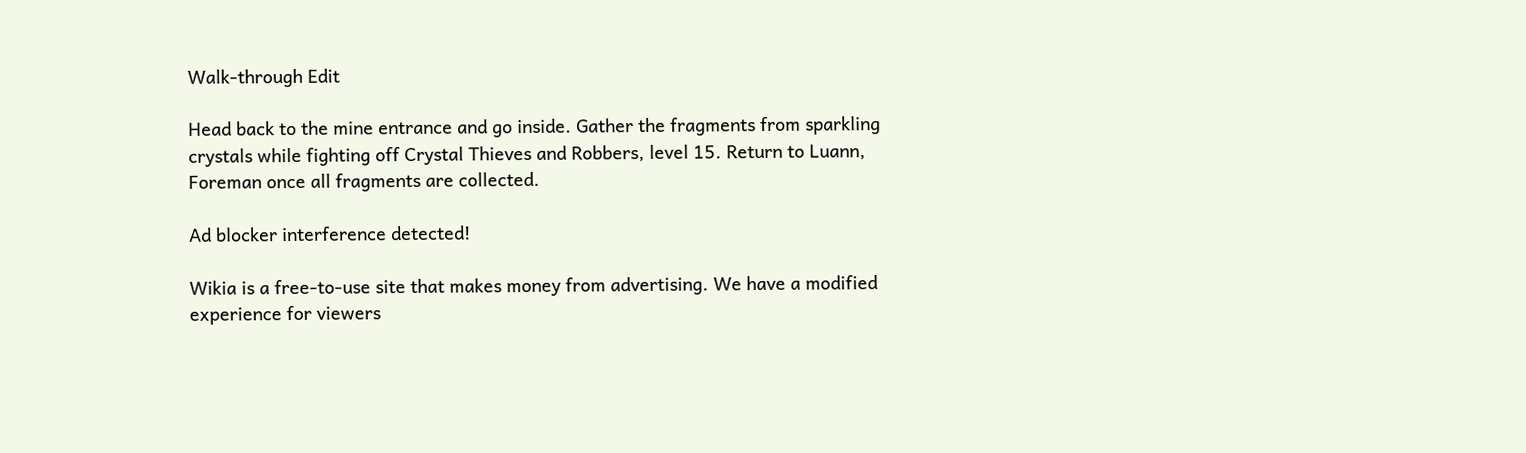Walk-through Edit

Head back to the mine entrance and go inside. Gather the fragments from sparkling crystals while fighting off Crystal Thieves and Robbers, level 15. Return to Luann, Foreman once all fragments are collected.

Ad blocker interference detected!

Wikia is a free-to-use site that makes money from advertising. We have a modified experience for viewers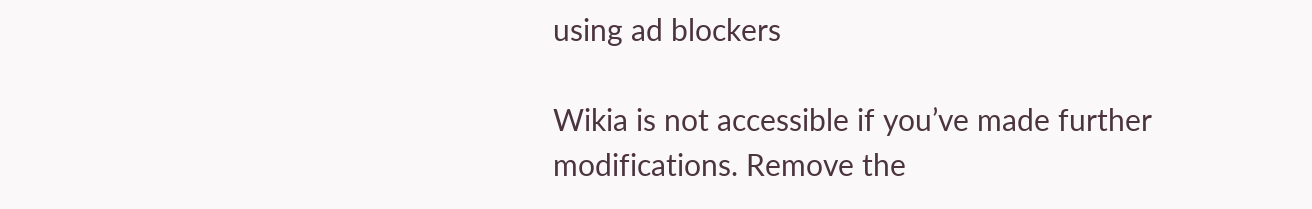using ad blockers

Wikia is not accessible if you’ve made further modifications. Remove the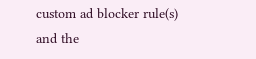custom ad blocker rule(s) and the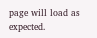page will load as expected.